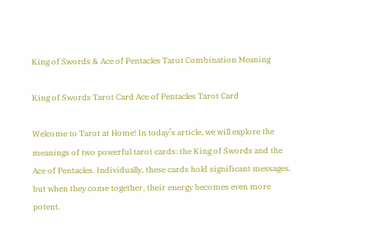King of Swords & Ace of Pentacles Tarot Combination Meaning

King of Swords Tarot Card Ace of Pentacles Tarot Card

Welcome to Tarot at Home! In today’s article, we will explore the meanings of two powerful tarot cards: the King of Swords and the Ace of Pentacles. Individually, these cards hold significant messages, but when they come together, their energy becomes even more potent.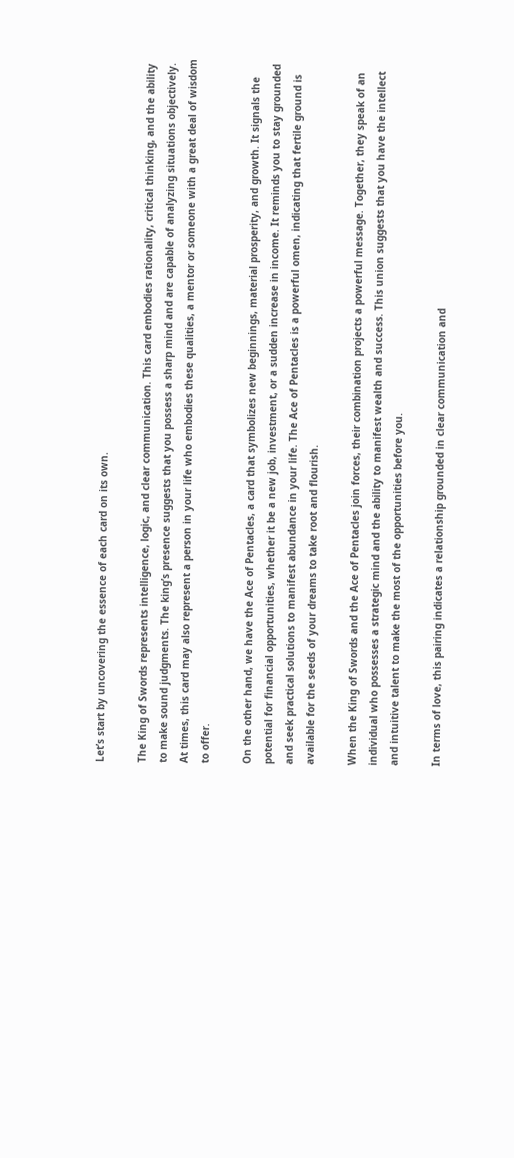Let’s start by uncovering the essence of each card on its own.

The King of Swords represents intelligence, logic, and clear communication. This card embodies rationality, critical thinking, and the ability to make sound judgments. The king’s presence suggests that you possess a sharp mind and are capable of analyzing situations objectively. At times, this card may also represent a person in your life who embodies these qualities, a mentor or someone with a great deal of wisdom to offer.

On the other hand, we have the Ace of Pentacles, a card that symbolizes new beginnings, material prosperity, and growth. It signals the potential for financial opportunities, whether it be a new job, investment, or a sudden increase in income. It reminds you to stay grounded and seek practical solutions to manifest abundance in your life. The Ace of Pentacles is a powerful omen, indicating that fertile ground is available for the seeds of your dreams to take root and flourish.

When the King of Swords and the Ace of Pentacles join forces, their combination projects a powerful message. Together, they speak of an individual who possesses a strategic mind and the ability to manifest wealth and success. This union suggests that you have the intellect and intuitive talent to make the most of the opportunities before you.

In terms of love, this pairing indicates a relationship grounded in clear communication and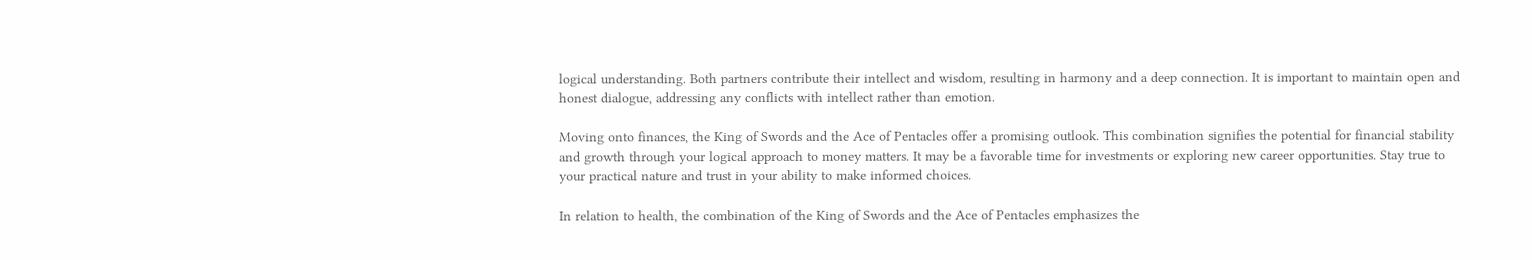logical understanding. Both partners contribute their intellect and wisdom, resulting in harmony and a deep connection. It is important to maintain open and honest dialogue, addressing any conflicts with intellect rather than emotion.

Moving onto finances, the King of Swords and the Ace of Pentacles offer a promising outlook. This combination signifies the potential for financial stability and growth through your logical approach to money matters. It may be a favorable time for investments or exploring new career opportunities. Stay true to your practical nature and trust in your ability to make informed choices.

In relation to health, the combination of the King of Swords and the Ace of Pentacles emphasizes the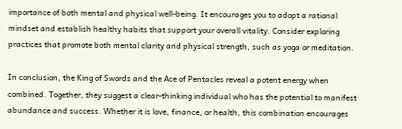importance of both mental and physical well-being. It encourages you to adopt a rational mindset and establish healthy habits that support your overall vitality. Consider exploring practices that promote both mental clarity and physical strength, such as yoga or meditation.

In conclusion, the King of Swords and the Ace of Pentacles reveal a potent energy when combined. Together, they suggest a clear-thinking individual who has the potential to manifest abundance and success. Whether it is love, finance, or health, this combination encourages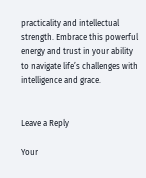practicality and intellectual strength. Embrace this powerful energy and trust in your ability to navigate life’s challenges with intelligence and grace.


Leave a Reply

Your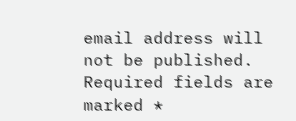email address will not be published. Required fields are marked *